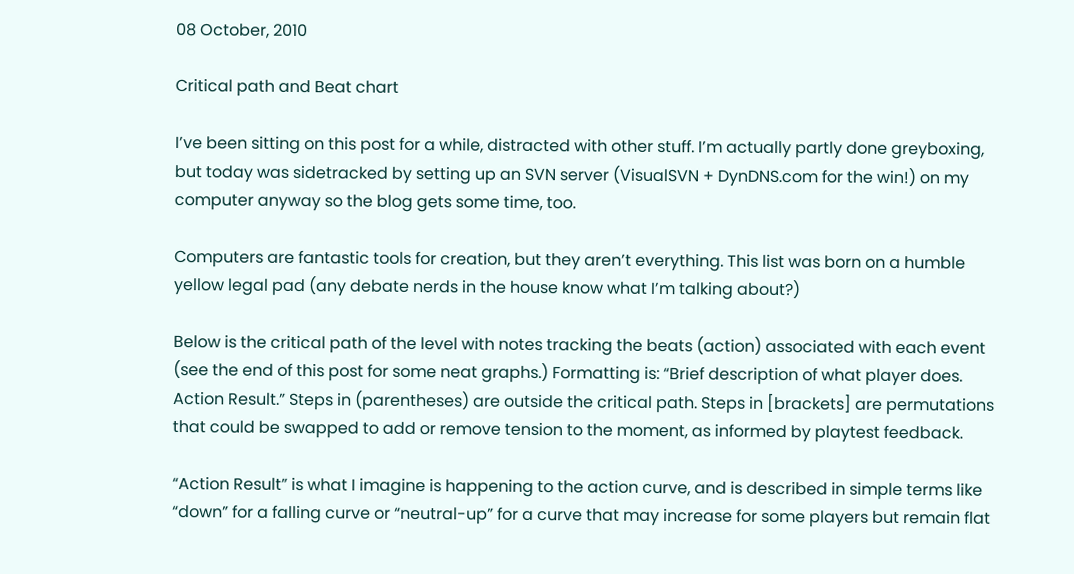08 October, 2010

Critical path and Beat chart

I’ve been sitting on this post for a while, distracted with other stuff. I’m actually partly done greyboxing, but today was sidetracked by setting up an SVN server (VisualSVN + DynDNS.com for the win!) on my computer anyway so the blog gets some time, too.

Computers are fantastic tools for creation, but they aren’t everything. This list was born on a humble yellow legal pad (any debate nerds in the house know what I’m talking about?)

Below is the critical path of the level with notes tracking the beats (action) associated with each event (see the end of this post for some neat graphs.) Formatting is: “Brief description of what player does. Action Result.” Steps in (parentheses) are outside the critical path. Steps in [brackets] are permutations that could be swapped to add or remove tension to the moment, as informed by playtest feedback.

“Action Result” is what I imagine is happening to the action curve, and is described in simple terms like “down” for a falling curve or “neutral-up” for a curve that may increase for some players but remain flat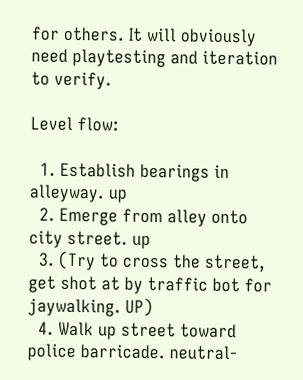for others. It will obviously need playtesting and iteration to verify.

Level flow:

  1. Establish bearings in alleyway. up
  2. Emerge from alley onto city street. up
  3. (Try to cross the street, get shot at by traffic bot for jaywalking. UP)
  4. Walk up street toward police barricade. neutral-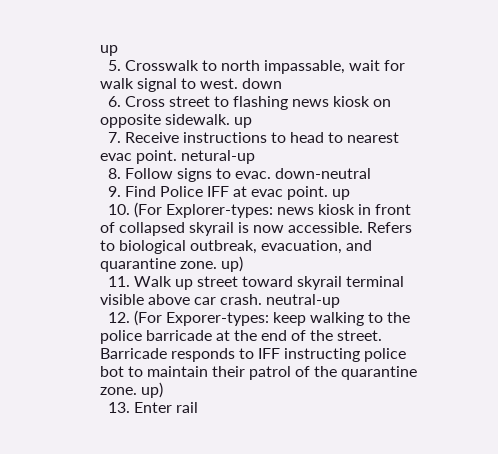up
  5. Crosswalk to north impassable, wait for walk signal to west. down
  6. Cross street to flashing news kiosk on opposite sidewalk. up
  7. Receive instructions to head to nearest evac point. netural-up
  8. Follow signs to evac. down-neutral
  9. Find Police IFF at evac point. up
  10. (For Explorer-types: news kiosk in front of collapsed skyrail is now accessible. Refers to biological outbreak, evacuation, and quarantine zone. up)
  11. Walk up street toward skyrail terminal visible above car crash. neutral-up
  12. (For Exporer-types: keep walking to the police barricade at the end of the street. Barricade responds to IFF instructing police bot to maintain their patrol of the quarantine zone. up)
  13. Enter rail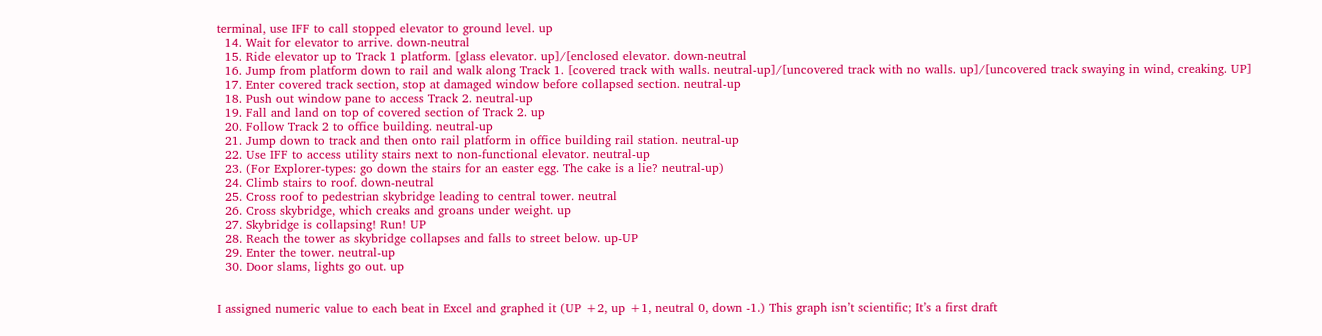terminal, use IFF to call stopped elevator to ground level. up
  14. Wait for elevator to arrive. down-neutral
  15. Ride elevator up to Track 1 platform. [glass elevator. up]/[enclosed elevator. down-neutral
  16. Jump from platform down to rail and walk along Track 1. [covered track with walls. neutral-up]/[uncovered track with no walls. up]/[uncovered track swaying in wind, creaking. UP]
  17. Enter covered track section, stop at damaged window before collapsed section. neutral-up
  18. Push out window pane to access Track 2. neutral-up
  19. Fall and land on top of covered section of Track 2. up
  20. Follow Track 2 to office building. neutral-up
  21. Jump down to track and then onto rail platform in office building rail station. neutral-up
  22. Use IFF to access utility stairs next to non-functional elevator. neutral-up
  23. (For Explorer-types: go down the stairs for an easter egg. The cake is a lie? neutral-up)
  24. Climb stairs to roof. down-neutral
  25. Cross roof to pedestrian skybridge leading to central tower. neutral
  26. Cross skybridge, which creaks and groans under weight. up
  27. Skybridge is collapsing! Run! UP
  28. Reach the tower as skybridge collapses and falls to street below. up-UP
  29. Enter the tower. neutral-up
  30. Door slams, lights go out. up


I assigned numeric value to each beat in Excel and graphed it (UP +2, up +1, neutral 0, down -1.) This graph isn’t scientific; It’s a first draft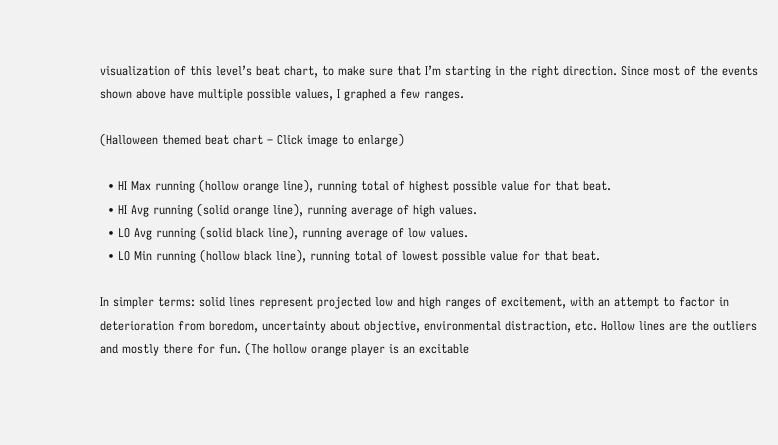visualization of this level’s beat chart, to make sure that I’m starting in the right direction. Since most of the events shown above have multiple possible values, I graphed a few ranges.

(Halloween themed beat chart – Click image to enlarge)

  • HI Max running (hollow orange line), running total of highest possible value for that beat.
  • HI Avg running (solid orange line), running average of high values.
  • LO Avg running (solid black line), running average of low values.
  • LO Min running (hollow black line), running total of lowest possible value for that beat.

In simpler terms: solid lines represent projected low and high ranges of excitement, with an attempt to factor in deterioration from boredom, uncertainty about objective, environmental distraction, etc. Hollow lines are the outliers and mostly there for fun. (The hollow orange player is an excitable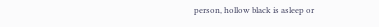person, hollow black is asleep or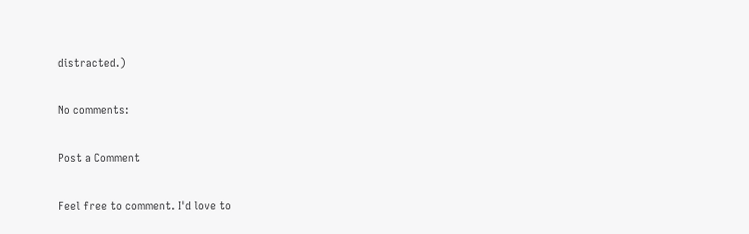distracted.)

No comments:

Post a Comment

Feel free to comment. I'd love to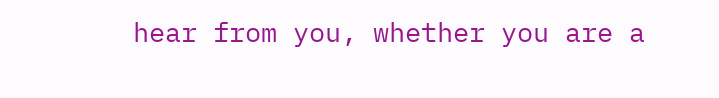hear from you, whether you are a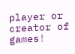player or creator of games!